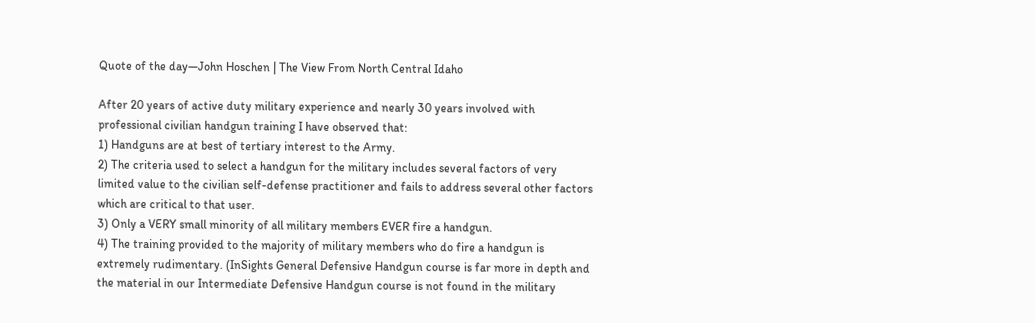Quote of the day—John Hoschen | The View From North Central Idaho

After 20 years of active duty military experience and nearly 30 years involved with professional civilian handgun training I have observed that:
1) Handguns are at best of tertiary interest to the Army.
2) The criteria used to select a handgun for the military includes several factors of very limited value to the civilian self-defense practitioner and fails to address several other factors which are critical to that user.
3) Only a VERY small minority of all military members EVER fire a handgun.
4) The training provided to the majority of military members who do fire a handgun is extremely rudimentary. (InSights General Defensive Handgun course is far more in depth and the material in our Intermediate Defensive Handgun course is not found in the military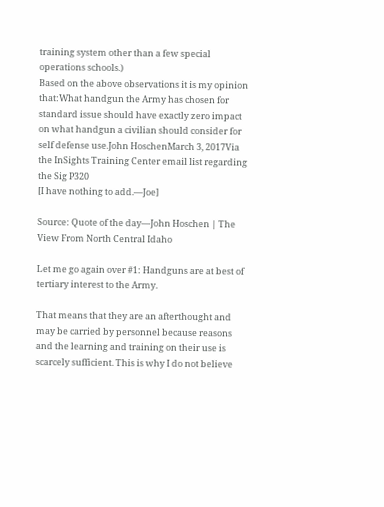training system other than a few special operations schools.)
Based on the above observations it is my opinion that:What handgun the Army has chosen for standard issue should have exactly zero impact on what handgun a civilian should consider for self defense use.John HoschenMarch 3, 2017Via the InSights Training Center email list regarding the Sig P320
[I have nothing to add.—Joe]

Source: Quote of the day—John Hoschen | The View From North Central Idaho

Let me go again over #1: Handguns are at best of tertiary interest to the Army.

That means that they are an afterthought and may be carried by personnel because reasons and the learning and training on their use is scarcely sufficient. This is why I do not believe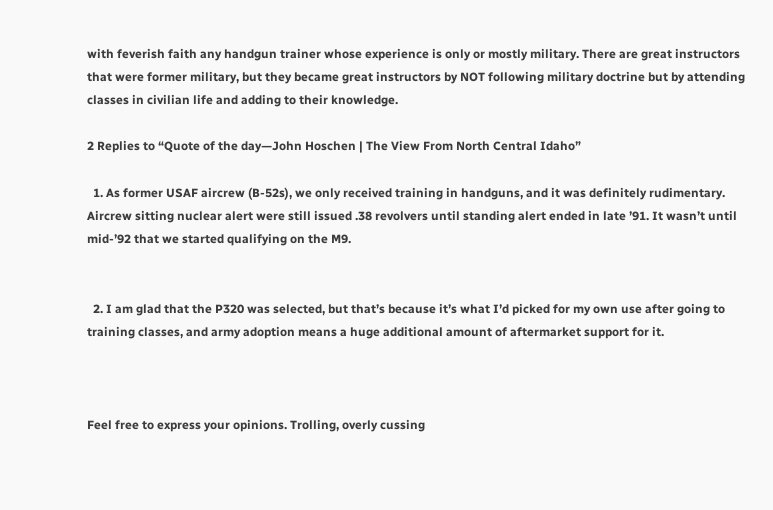with feverish faith any handgun trainer whose experience is only or mostly military. There are great instructors that were former military, but they became great instructors by NOT following military doctrine but by attending classes in civilian life and adding to their knowledge.

2 Replies to “Quote of the day—John Hoschen | The View From North Central Idaho”

  1. As former USAF aircrew (B-52s), we only received training in handguns, and it was definitely rudimentary. Aircrew sitting nuclear alert were still issued .38 revolvers until standing alert ended in late ’91. It wasn’t until mid-’92 that we started qualifying on the M9.


  2. I am glad that the P320 was selected, but that’s because it’s what I’d picked for my own use after going to training classes, and army adoption means a huge additional amount of aftermarket support for it.



Feel free to express your opinions. Trolling, overly cussing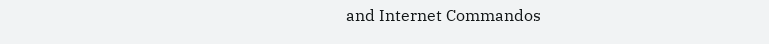and Internet Commandos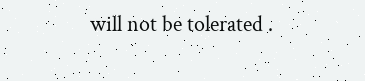will not be tolerated .